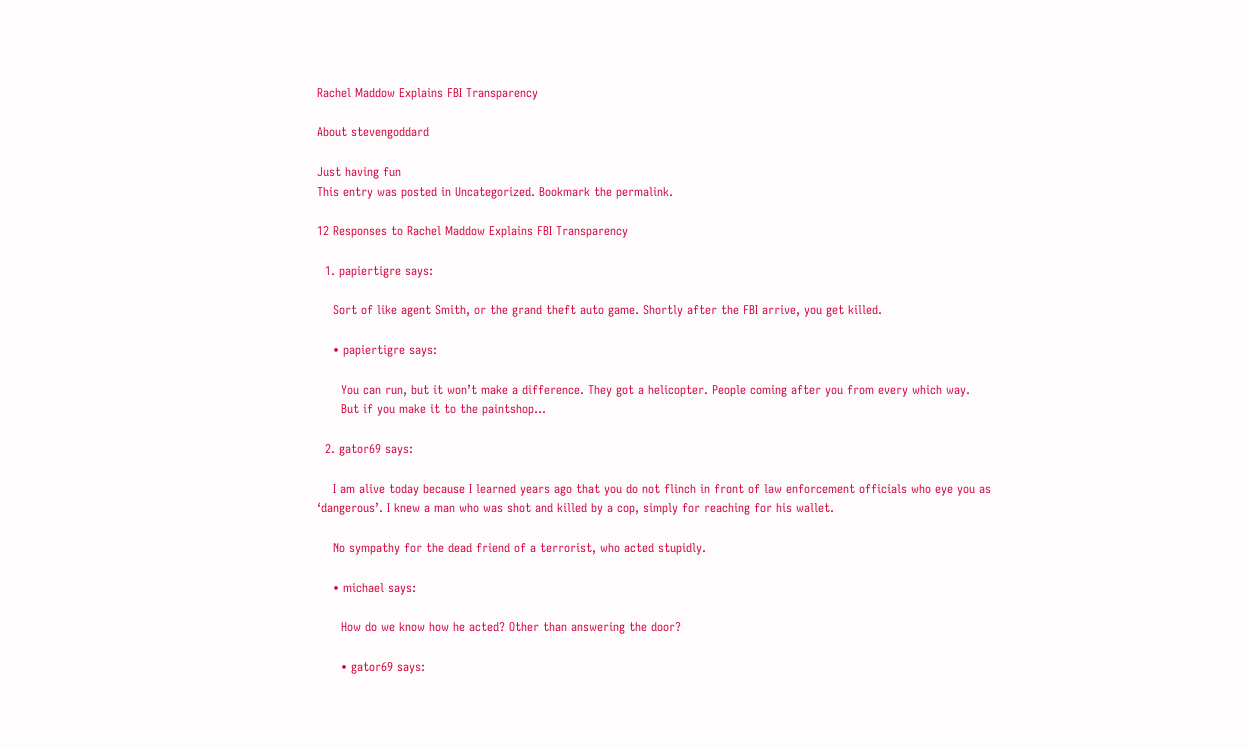Rachel Maddow Explains FBI Transparency

About stevengoddard

Just having fun
This entry was posted in Uncategorized. Bookmark the permalink.

12 Responses to Rachel Maddow Explains FBI Transparency

  1. papiertigre says:

    Sort of like agent Smith, or the grand theft auto game. Shortly after the FBI arrive, you get killed.

    • papiertigre says:

      You can run, but it won’t make a difference. They got a helicopter. People coming after you from every which way.
      But if you make it to the paintshop…

  2. gator69 says:

    I am alive today because I learned years ago that you do not flinch in front of law enforcement officials who eye you as ‘dangerous’. I knew a man who was shot and killed by a cop, simply for reaching for his wallet.

    No sympathy for the dead friend of a terrorist, who acted stupidly.

    • michael says:

      How do we know how he acted? Other than answering the door?

      • gator69 says: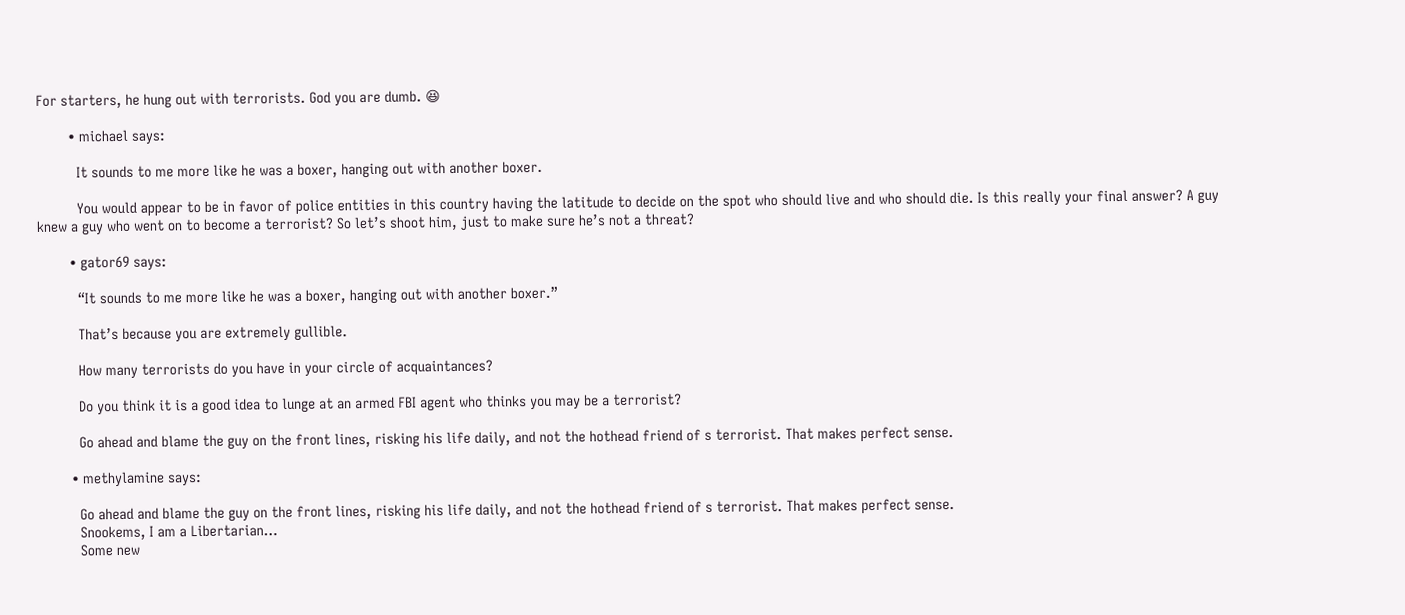For starters, he hung out with terrorists. God you are dumb. 😆

        • michael says:

          It sounds to me more like he was a boxer, hanging out with another boxer.

          You would appear to be in favor of police entities in this country having the latitude to decide on the spot who should live and who should die. Is this really your final answer? A guy knew a guy who went on to become a terrorist? So let’s shoot him, just to make sure he’s not a threat?

        • gator69 says:

          “It sounds to me more like he was a boxer, hanging out with another boxer.”

          That’s because you are extremely gullible.

          How many terrorists do you have in your circle of acquaintances?

          Do you think it is a good idea to lunge at an armed FBI agent who thinks you may be a terrorist?

          Go ahead and blame the guy on the front lines, risking his life daily, and not the hothead friend of s terrorist. That makes perfect sense.

        • methylamine says:

          Go ahead and blame the guy on the front lines, risking his life daily, and not the hothead friend of s terrorist. That makes perfect sense.
          Snookems, I am a Libertarian…
          Some new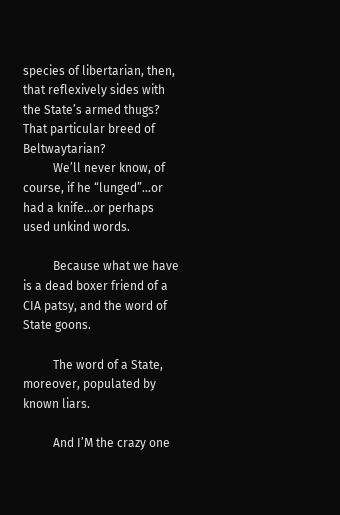species of libertarian, then, that reflexively sides with the State’s armed thugs? That particular breed of Beltwaytarian?
          We’ll never know, of course, if he “lunged”…or had a knife…or perhaps used unkind words.

          Because what we have is a dead boxer friend of a CIA patsy, and the word of State goons.

          The word of a State, moreover, populated by known liars.

          And I’M the crazy one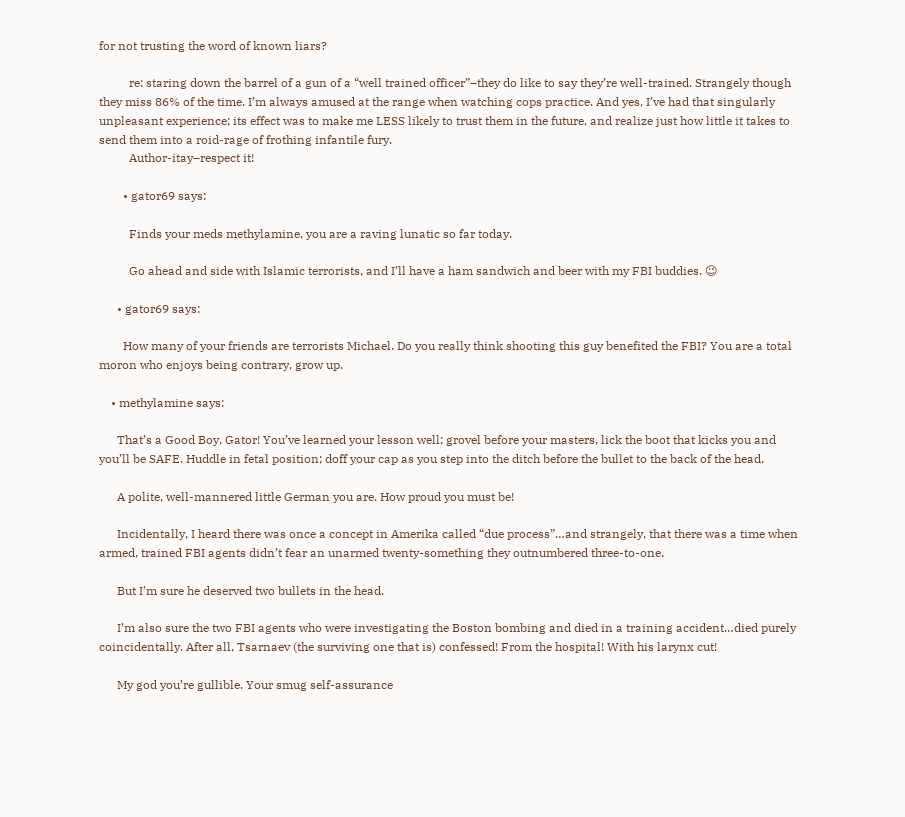for not trusting the word of known liars?

          re: staring down the barrel of a gun of a “well trained officer”–they do like to say they’re well-trained. Strangely though they miss 86% of the time. I’m always amused at the range when watching cops practice. And yes, I’ve had that singularly unpleasant experience; its effect was to make me LESS likely to trust them in the future, and realize just how little it takes to send them into a roid-rage of frothing infantile fury.
          Author-itay–respect it!

        • gator69 says:

          Finds your meds methylamine, you are a raving lunatic so far today.

          Go ahead and side with Islamic terrorists, and I’ll have a ham sandwich and beer with my FBI buddies. 😉

      • gator69 says:

        How many of your friends are terrorists Michael. Do you really think shooting this guy benefited the FBI? You are a total moron who enjoys being contrary, grow up.

    • methylamine says:

      That’s a Good Boy, Gator! You’ve learned your lesson well; grovel before your masters, lick the boot that kicks you and you’ll be SAFE. Huddle in fetal position; doff your cap as you step into the ditch before the bullet to the back of the head.

      A polite, well-mannered little German you are. How proud you must be!

      Incidentally, I heard there was once a concept in Amerika called “due process”…and strangely, that there was a time when armed, trained FBI agents didn’t fear an unarmed twenty-something they outnumbered three-to-one.

      But I’m sure he deserved two bullets in the head.

      I’m also sure the two FBI agents who were investigating the Boston bombing and died in a training accident…died purely coincidentally. After all, Tsarnaev (the surviving one that is) confessed! From the hospital! With his larynx cut!

      My god you’re gullible. Your smug self-assurance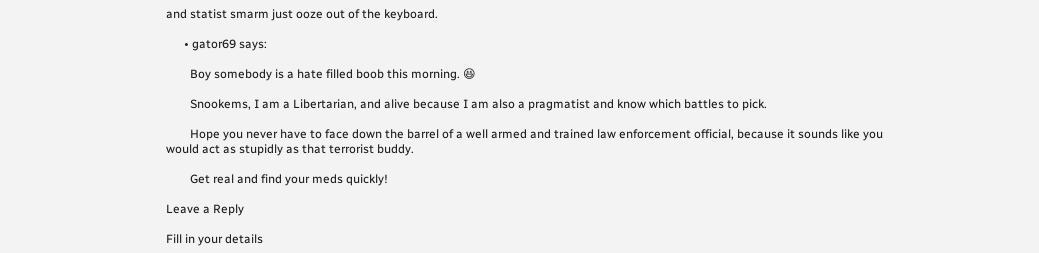and statist smarm just ooze out of the keyboard.

      • gator69 says:

        Boy somebody is a hate filled boob this morning. 😆

        Snookems, I am a Libertarian, and alive because I am also a pragmatist and know which battles to pick.

        Hope you never have to face down the barrel of a well armed and trained law enforcement official, because it sounds like you would act as stupidly as that terrorist buddy.

        Get real and find your meds quickly!

Leave a Reply

Fill in your details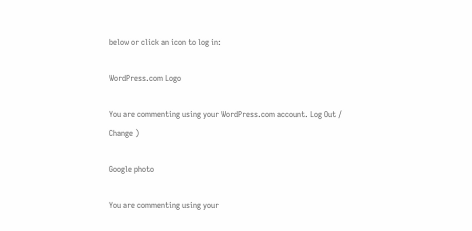below or click an icon to log in:

WordPress.com Logo

You are commenting using your WordPress.com account. Log Out /  Change )

Google photo

You are commenting using your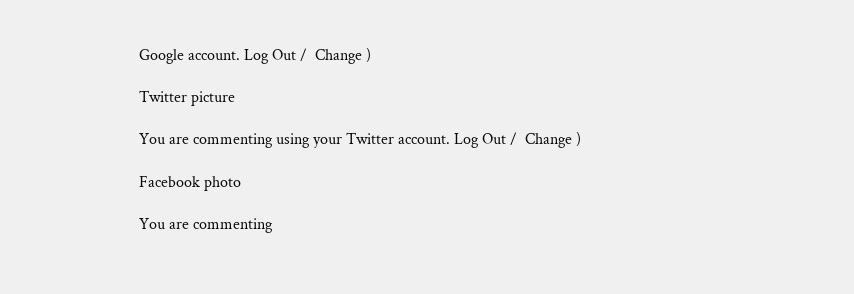Google account. Log Out /  Change )

Twitter picture

You are commenting using your Twitter account. Log Out /  Change )

Facebook photo

You are commenting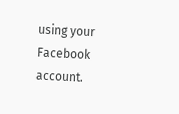using your Facebook account.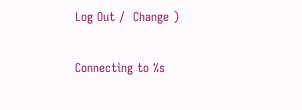Log Out /  Change )

Connecting to %s